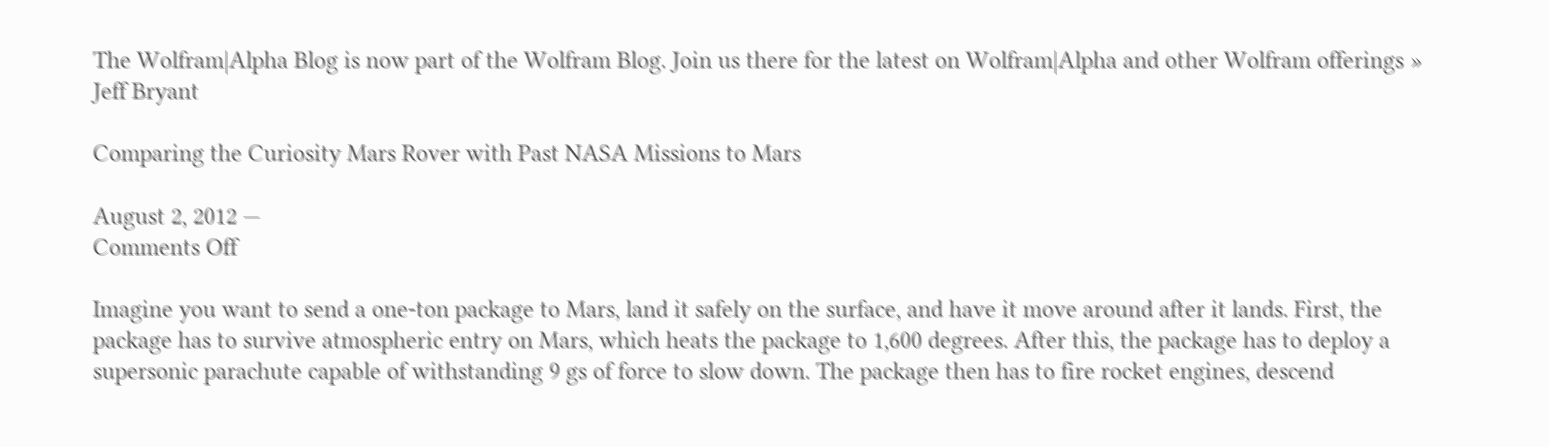The Wolfram|Alpha Blog is now part of the Wolfram Blog. Join us there for the latest on Wolfram|Alpha and other Wolfram offerings »
Jeff Bryant

Comparing the Curiosity Mars Rover with Past NASA Missions to Mars

August 2, 2012 —
Comments Off

Imagine you want to send a one-ton package to Mars, land it safely on the surface, and have it move around after it lands. First, the package has to survive atmospheric entry on Mars, which heats the package to 1,600 degrees. After this, the package has to deploy a supersonic parachute capable of withstanding 9 gs of force to slow down. The package then has to fire rocket engines, descend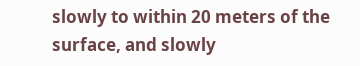slowly to within 20 meters of the surface, and slowly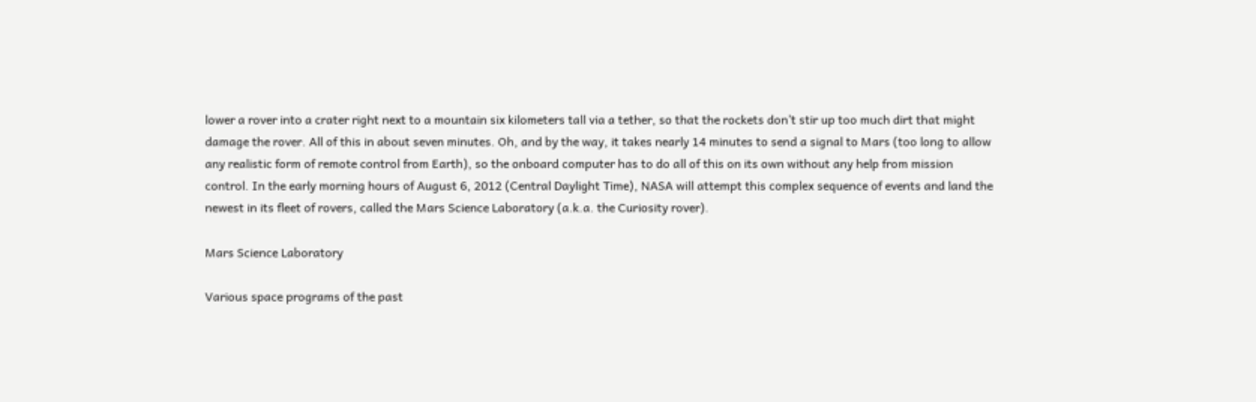lower a rover into a crater right next to a mountain six kilometers tall via a tether, so that the rockets don’t stir up too much dirt that might damage the rover. All of this in about seven minutes. Oh, and by the way, it takes nearly 14 minutes to send a signal to Mars (too long to allow any realistic form of remote control from Earth), so the onboard computer has to do all of this on its own without any help from mission control. In the early morning hours of August 6, 2012 (Central Daylight Time), NASA will attempt this complex sequence of events and land the newest in its fleet of rovers, called the Mars Science Laboratory (a.k.a. the Curiosity rover).

Mars Science Laboratory

Various space programs of the past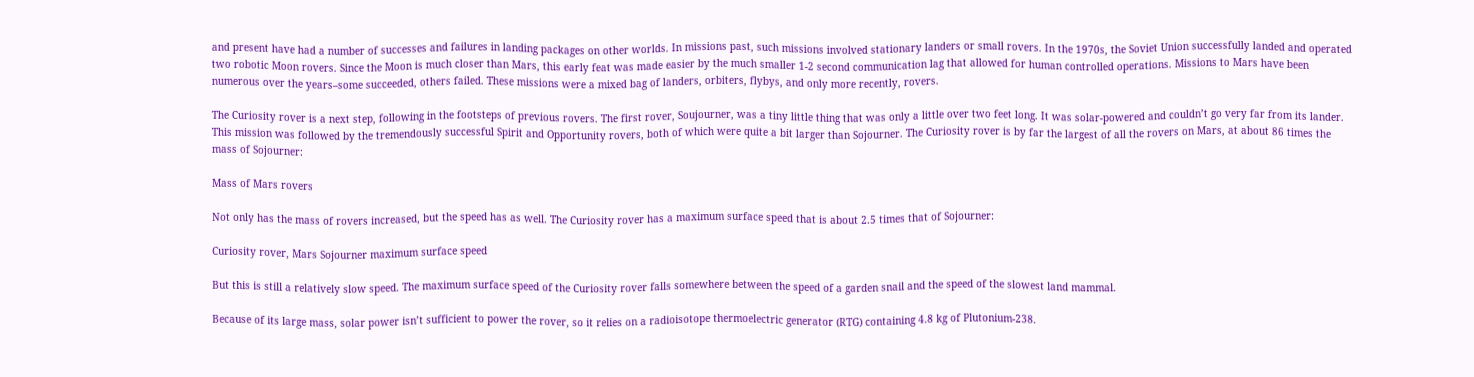and present have had a number of successes and failures in landing packages on other worlds. In missions past, such missions involved stationary landers or small rovers. In the 1970s, the Soviet Union successfully landed and operated two robotic Moon rovers. Since the Moon is much closer than Mars, this early feat was made easier by the much smaller 1-2 second communication lag that allowed for human controlled operations. Missions to Mars have been numerous over the years–some succeeded, others failed. These missions were a mixed bag of landers, orbiters, flybys, and only more recently, rovers.

The Curiosity rover is a next step, following in the footsteps of previous rovers. The first rover, Soujourner, was a tiny little thing that was only a little over two feet long. It was solar-powered and couldn’t go very far from its lander. This mission was followed by the tremendously successful Spirit and Opportunity rovers, both of which were quite a bit larger than Sojourner. The Curiosity rover is by far the largest of all the rovers on Mars, at about 86 times the mass of Sojourner:

Mass of Mars rovers

Not only has the mass of rovers increased, but the speed has as well. The Curiosity rover has a maximum surface speed that is about 2.5 times that of Sojourner:

Curiosity rover, Mars Sojourner maximum surface speed

But this is still a relatively slow speed. The maximum surface speed of the Curiosity rover falls somewhere between the speed of a garden snail and the speed of the slowest land mammal.

Because of its large mass, solar power isn’t sufficient to power the rover, so it relies on a radioisotope thermoelectric generator (RTG) containing 4.8 kg of Plutonium-238.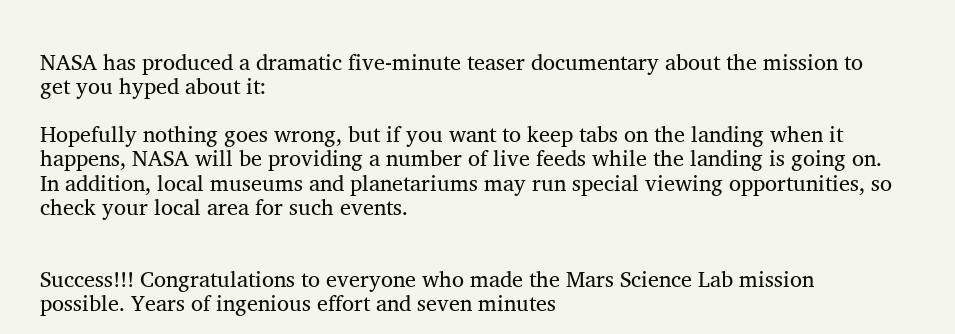NASA has produced a dramatic five-minute teaser documentary about the mission to get you hyped about it:

Hopefully nothing goes wrong, but if you want to keep tabs on the landing when it happens, NASA will be providing a number of live feeds while the landing is going on. In addition, local museums and planetariums may run special viewing opportunities, so check your local area for such events.


Success!!! Congratulations to everyone who made the Mars Science Lab mission possible. Years of ingenious effort and seven minutes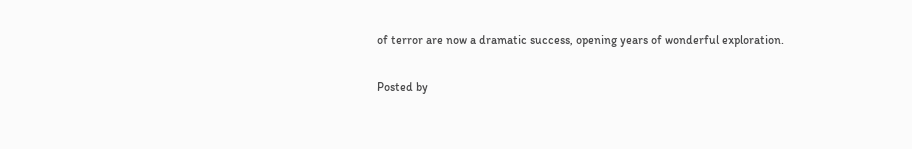of terror are now a dramatic success, opening years of wonderful exploration.

Posted by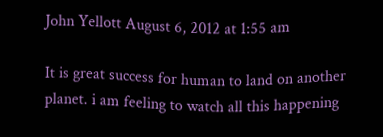John Yellott August 6, 2012 at 1:55 am

It is great success for human to land on another planet. i am feeling to watch all this happening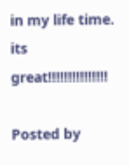in my life time. its great!!!!!!!!!!!!!!!

Posted by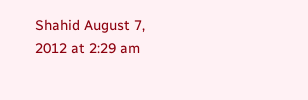Shahid August 7, 2012 at 2:29 am